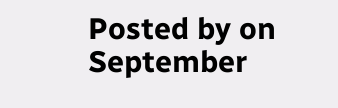Posted by on September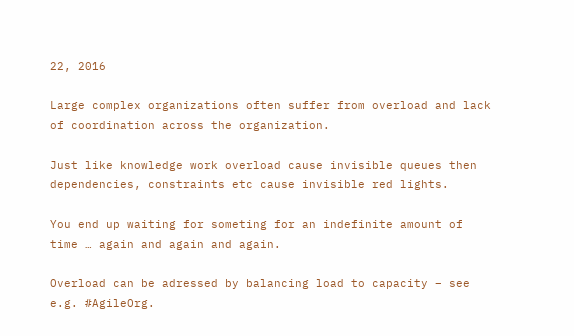22, 2016

Large complex organizations often suffer from overload and lack of coordination across the organization.

Just like knowledge work overload cause invisible queues then dependencies, constraints etc cause invisible red lights.

You end up waiting for someting for an indefinite amount of time … again and again and again.

Overload can be adressed by balancing load to capacity – see e.g. #AgileOrg.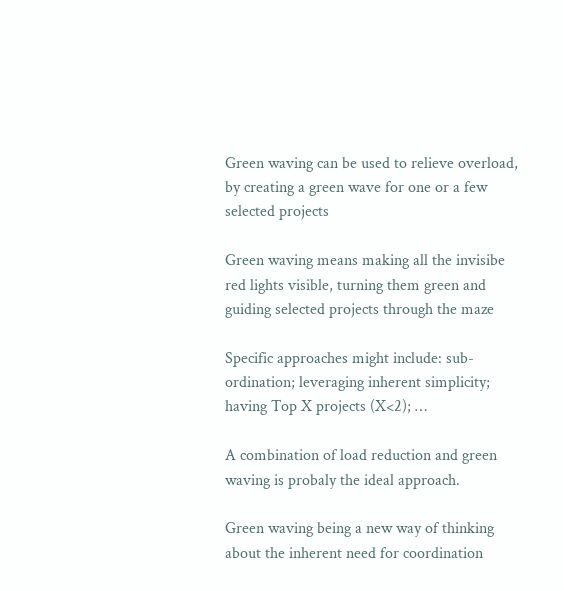Green waving can be used to relieve overload, by creating a green wave for one or a few selected projects

Green waving means making all the invisibe red lights visible, turning them green and guiding selected projects through the maze

Specific approaches might include: sub-ordination; leveraging inherent simplicity; having Top X projects (X<2); …

A combination of load reduction and green waving is probaly the ideal approach.

Green waving being a new way of thinking about the inherent need for coordination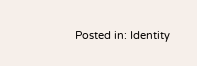Posted in: Identity